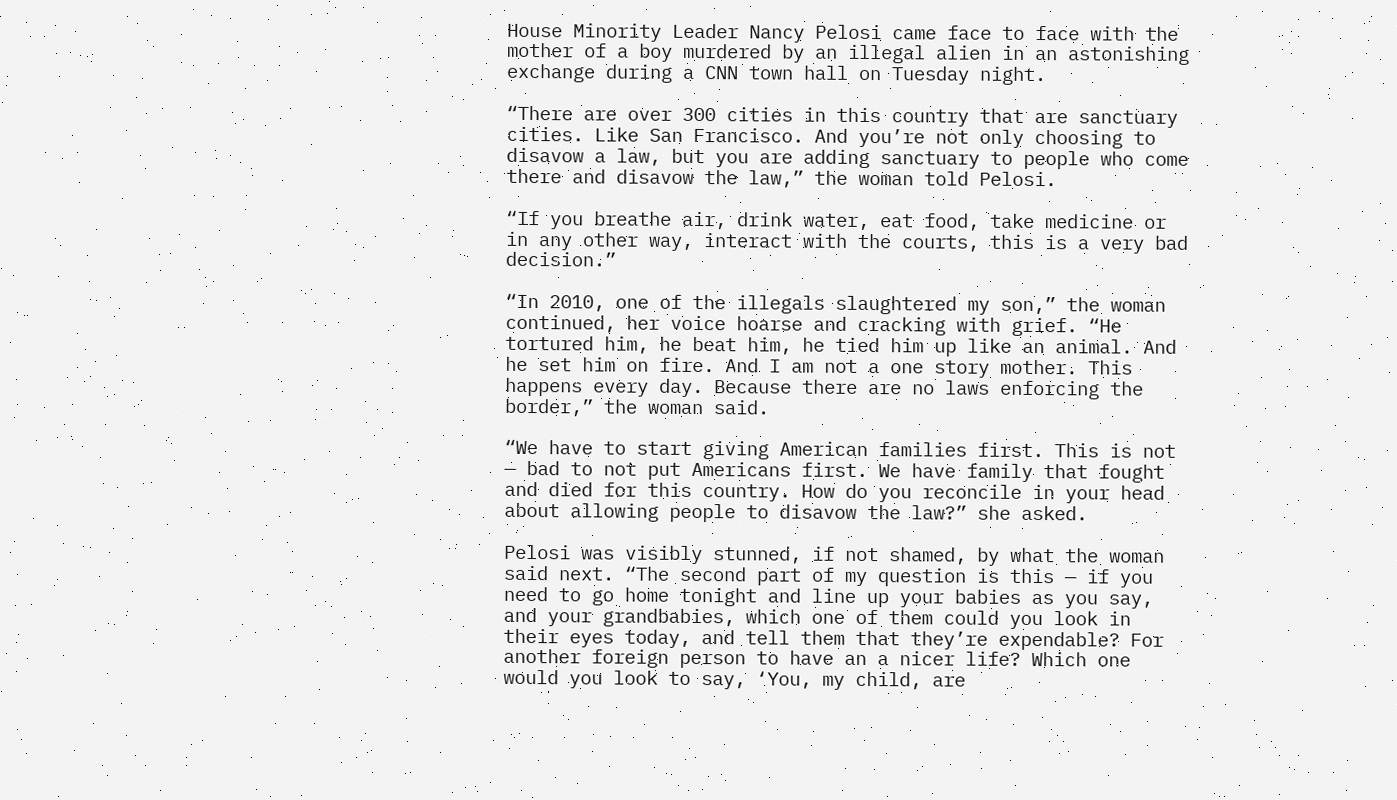House Minority Leader Nancy Pelosi came face to face with the mother of a boy murdered by an illegal alien in an astonishing exchange during a CNN town hall on Tuesday night.

“There are over 300 cities in this country that are sanctuary cities. Like San Francisco. And you’re not only choosing to disavow a law, but you are adding sanctuary to people who come there and disavow the law,” the woman told Pelosi.

“If you breathe air, drink water, eat food, take medicine or in any other way, interact with the courts, this is a very bad decision.”

“In 2010, one of the illegals slaughtered my son,” the woman continued, her voice hoarse and cracking with grief. “He tortured him, he beat him, he tied him up like an animal. And he set him on fire. And I am not a one story mother. This happens every day. Because there are no laws enforcing the border,” the woman said.

“We have to start giving American families first. This is not — bad to not put Americans first. We have family that fought and died for this country. How do you reconcile in your head about allowing people to disavow the law?” she asked.

Pelosi was visibly stunned, if not shamed, by what the woman said next. “The second part of my question is this — if you need to go home tonight and line up your babies as you say, and your grandbabies, which one of them could you look in their eyes today, and tell them that they’re expendable? For another foreign person to have an a nicer life? Which one would you look to say, ‘You, my child, are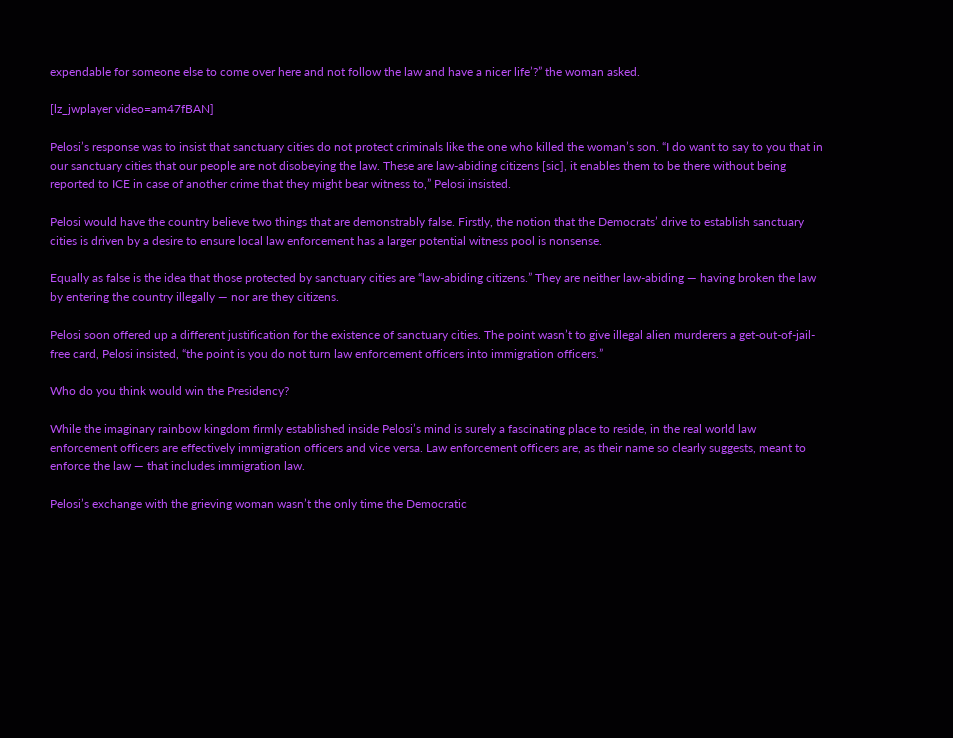expendable for someone else to come over here and not follow the law and have a nicer life’?” the woman asked.

[lz_jwplayer video=am47fBAN]

Pelosi’s response was to insist that sanctuary cities do not protect criminals like the one who killed the woman’s son. “I do want to say to you that in our sanctuary cities that our people are not disobeying the law. These are law-abiding citizens [sic], it enables them to be there without being reported to ICE in case of another crime that they might bear witness to,” Pelosi insisted.

Pelosi would have the country believe two things that are demonstrably false. Firstly, the notion that the Democrats’ drive to establish sanctuary cities is driven by a desire to ensure local law enforcement has a larger potential witness pool is nonsense.

Equally as false is the idea that those protected by sanctuary cities are “law-abiding citizens.” They are neither law-abiding — having broken the law by entering the country illegally — nor are they citizens.

Pelosi soon offered up a different justification for the existence of sanctuary cities. The point wasn’t to give illegal alien murderers a get-out-of-jail-free card, Pelosi insisted, “the point is you do not turn law enforcement officers into immigration officers.”

Who do you think would win the Presidency?

While the imaginary rainbow kingdom firmly established inside Pelosi’s mind is surely a fascinating place to reside, in the real world law enforcement officers are effectively immigration officers and vice versa. Law enforcement officers are, as their name so clearly suggests, meant to enforce the law — that includes immigration law.

Pelosi’s exchange with the grieving woman wasn’t the only time the Democratic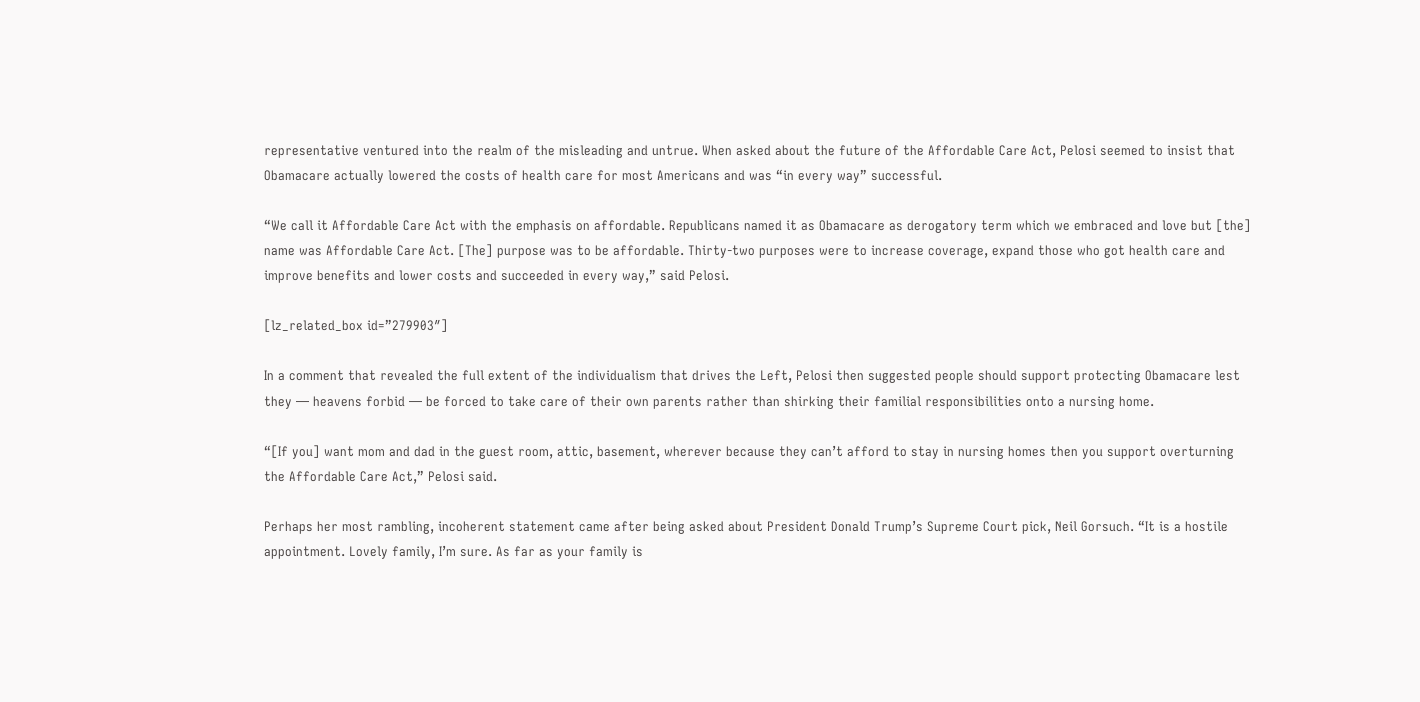representative ventured into the realm of the misleading and untrue. When asked about the future of the Affordable Care Act, Pelosi seemed to insist that Obamacare actually lowered the costs of health care for most Americans and was “in every way” successful.

“We call it Affordable Care Act with the emphasis on affordable. Republicans named it as Obamacare as derogatory term which we embraced and love but [the] name was Affordable Care Act. [The] purpose was to be affordable. Thirty-two purposes were to increase coverage, expand those who got health care and improve benefits and lower costs and succeeded in every way,” said Pelosi.

[lz_related_box id=”279903″]

In a comment that revealed the full extent of the individualism that drives the Left, Pelosi then suggested people should support protecting Obamacare lest they — heavens forbid — be forced to take care of their own parents rather than shirking their familial responsibilities onto a nursing home.

“[If you] want mom and dad in the guest room, attic, basement, wherever because they can’t afford to stay in nursing homes then you support overturning the Affordable Care Act,” Pelosi said.

Perhaps her most rambling, incoherent statement came after being asked about President Donald Trump’s Supreme Court pick, Neil Gorsuch. “It is a hostile appointment. Lovely family, I’m sure. As far as your family is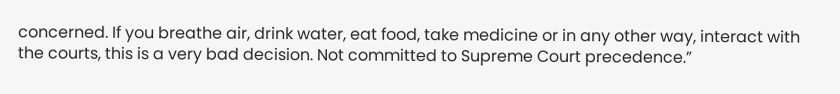concerned. If you breathe air, drink water, eat food, take medicine or in any other way, interact with the courts, this is a very bad decision. Not committed to Supreme Court precedence.”